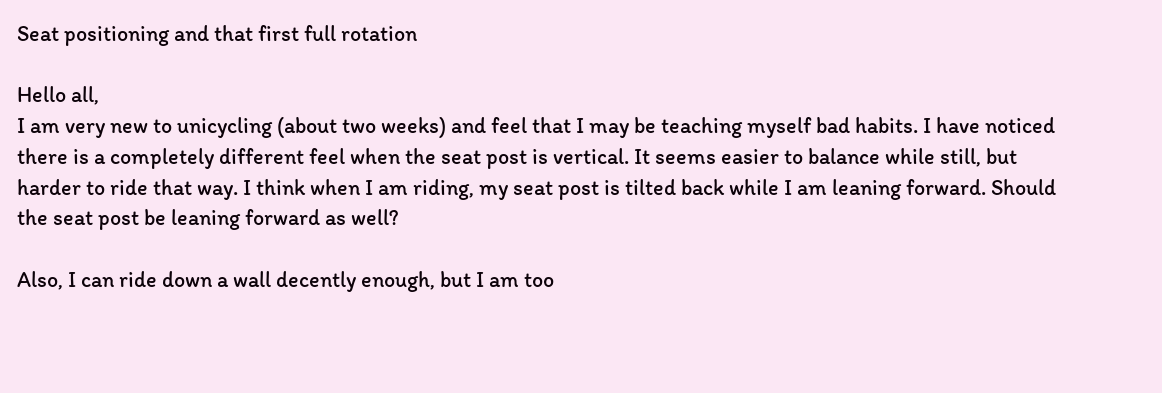Seat positioning and that first full rotation

Hello all,
I am very new to unicycling (about two weeks) and feel that I may be teaching myself bad habits. I have noticed there is a completely different feel when the seat post is vertical. It seems easier to balance while still, but harder to ride that way. I think when I am riding, my seat post is tilted back while I am leaning forward. Should the seat post be leaning forward as well?

Also, I can ride down a wall decently enough, but I am too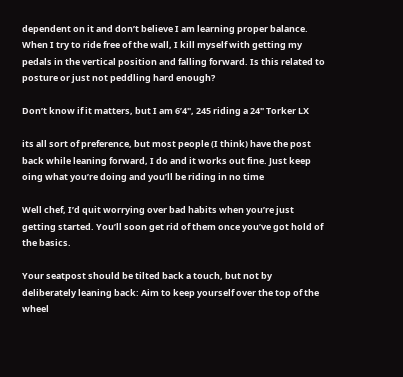dependent on it and don’t believe I am learning proper balance. When I try to ride free of the wall, I kill myself with getting my pedals in the vertical position and falling forward. Is this related to posture or just not peddling hard enough?

Don’t know if it matters, but I am 6’4", 245 riding a 24" Torker LX

its all sort of preference, but most people (I think) have the post back while leaning forward, I do and it works out fine. Just keep oing what you’re doing and you’ll be riding in no time

Well chef, I’d quit worrying over bad habits when you’re just getting started. You’ll soon get rid of them once you’ve got hold of the basics.

Your seatpost should be tilted back a touch, but not by deliberately leaning back: Aim to keep yourself over the top of the wheel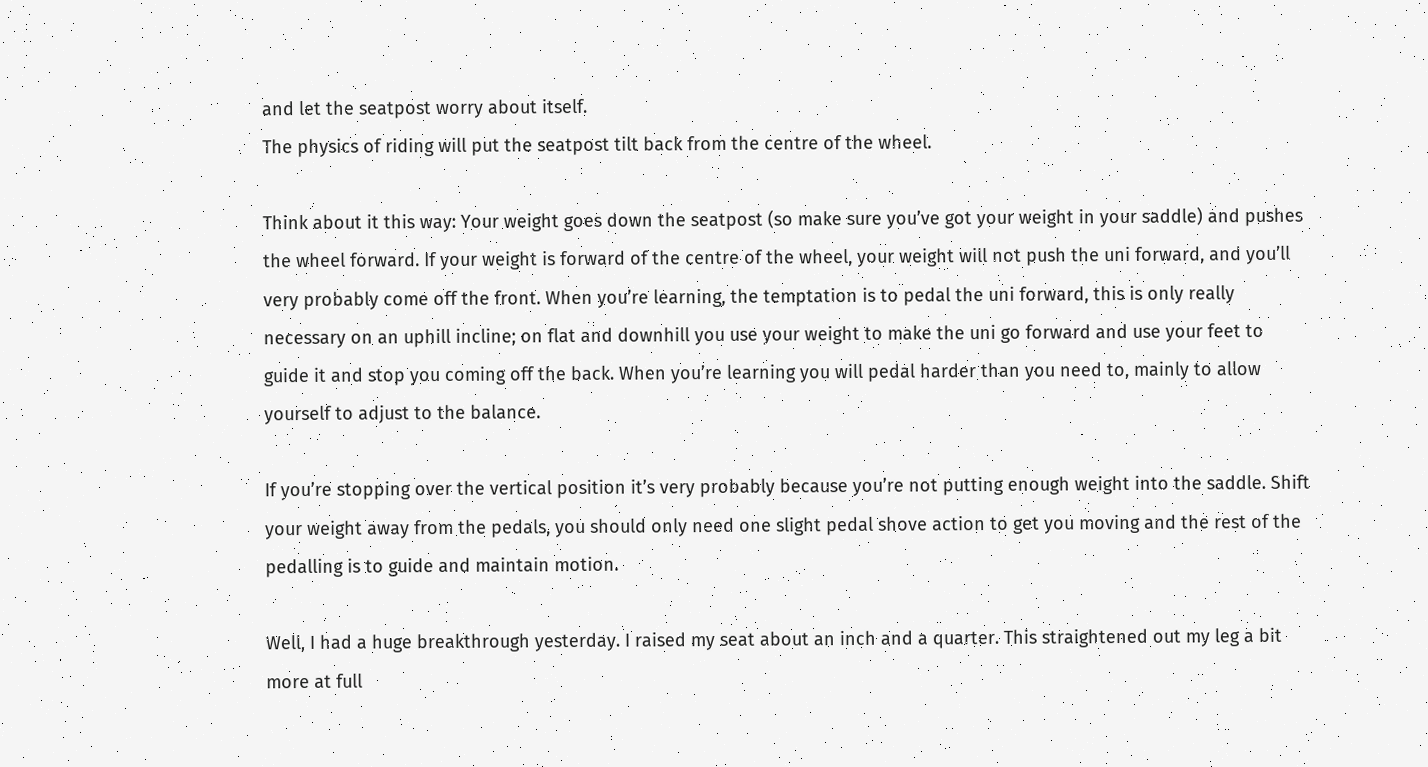and let the seatpost worry about itself.
The physics of riding will put the seatpost tilt back from the centre of the wheel.

Think about it this way: Your weight goes down the seatpost (so make sure you’ve got your weight in your saddle) and pushes the wheel forward. If your weight is forward of the centre of the wheel, your weight will not push the uni forward, and you’ll very probably come off the front. When you’re learning, the temptation is to pedal the uni forward, this is only really necessary on an uphill incline; on flat and downhill you use your weight to make the uni go forward and use your feet to guide it and stop you coming off the back. When you’re learning you will pedal harder than you need to, mainly to allow yourself to adjust to the balance.

If you’re stopping over the vertical position it’s very probably because you’re not putting enough weight into the saddle. Shift your weight away from the pedals, you should only need one slight pedal shove action to get you moving and the rest of the pedalling is to guide and maintain motion.

Well, I had a huge breakthrough yesterday. I raised my seat about an inch and a quarter. This straightened out my leg a bit more at full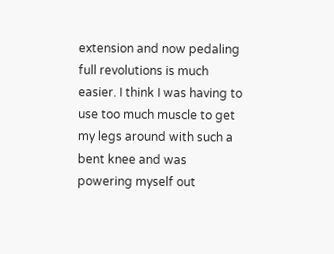extension and now pedaling full revolutions is much easier. I think I was having to use too much muscle to get my legs around with such a bent knee and was powering myself out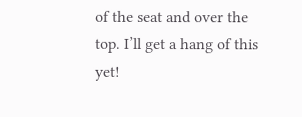of the seat and over the top. I’ll get a hang of this yet!